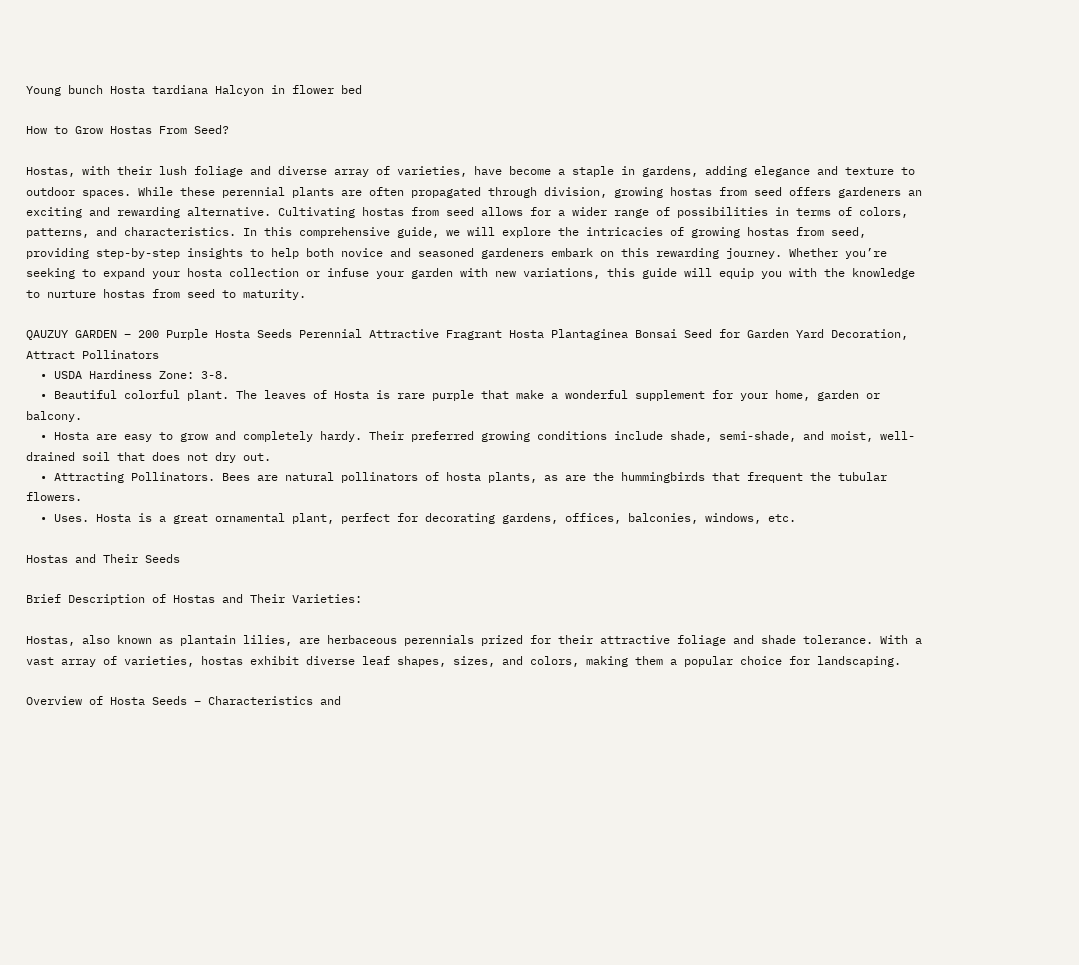Young bunch Hosta tardiana Halcyon in flower bed

How to Grow Hostas From Seed?

Hostas, with their lush foliage and diverse array of varieties, have become a staple in gardens, adding elegance and texture to outdoor spaces. While these perennial plants are often propagated through division, growing hostas from seed offers gardeners an exciting and rewarding alternative. Cultivating hostas from seed allows for a wider range of possibilities in terms of colors, patterns, and characteristics. In this comprehensive guide, we will explore the intricacies of growing hostas from seed, providing step-by-step insights to help both novice and seasoned gardeners embark on this rewarding journey. Whether you’re seeking to expand your hosta collection or infuse your garden with new variations, this guide will equip you with the knowledge to nurture hostas from seed to maturity.

QAUZUY GARDEN – 200 Purple Hosta Seeds Perennial Attractive Fragrant Hosta Plantaginea Bonsai Seed for Garden Yard Decoration, Attract Pollinators
  • USDA Hardiness Zone: 3-8.
  • Beautiful colorful plant. The leaves of Hosta is rare purple that make a wonderful supplement for your home, garden or balcony.
  • Hosta are easy to grow and completely hardy. Their preferred growing conditions include shade, semi-shade, and moist, well-drained soil that does not dry out.
  • Attracting Pollinators. Bees are natural pollinators of hosta plants, as are the hummingbirds that frequent the tubular flowers.
  • Uses. Hosta is a great ornamental plant, perfect for decorating gardens, offices, balconies, windows, etc.

Hostas and Their Seeds

Brief Description of Hostas and Their Varieties:

Hostas, also known as plantain lilies, are herbaceous perennials prized for their attractive foliage and shade tolerance. With a vast array of varieties, hostas exhibit diverse leaf shapes, sizes, and colors, making them a popular choice for landscaping.

Overview of Hosta Seeds – Characteristics and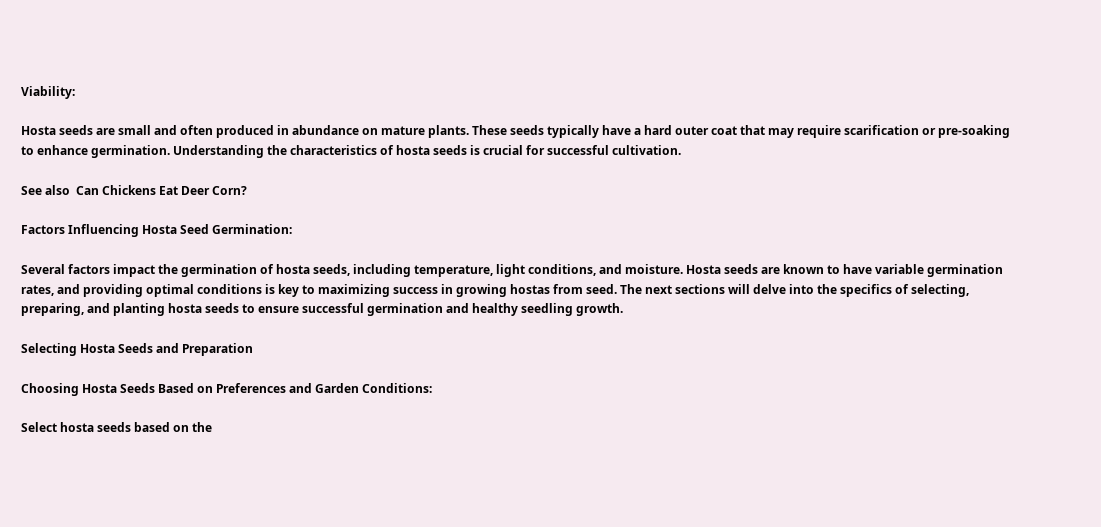Viability:

Hosta seeds are small and often produced in abundance on mature plants. These seeds typically have a hard outer coat that may require scarification or pre-soaking to enhance germination. Understanding the characteristics of hosta seeds is crucial for successful cultivation.

See also  Can Chickens Eat Deer Corn?

Factors Influencing Hosta Seed Germination:

Several factors impact the germination of hosta seeds, including temperature, light conditions, and moisture. Hosta seeds are known to have variable germination rates, and providing optimal conditions is key to maximizing success in growing hostas from seed. The next sections will delve into the specifics of selecting, preparing, and planting hosta seeds to ensure successful germination and healthy seedling growth.

Selecting Hosta Seeds and Preparation

Choosing Hosta Seeds Based on Preferences and Garden Conditions:

Select hosta seeds based on the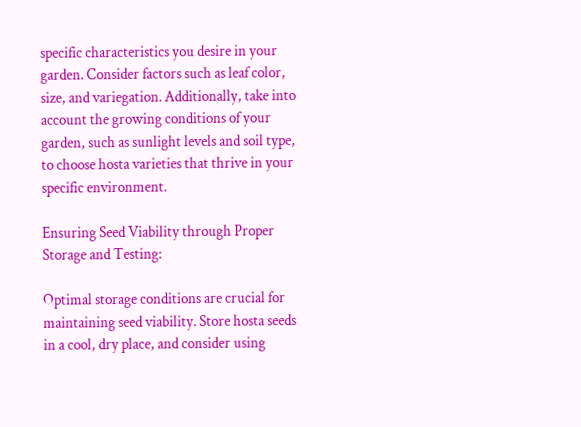specific characteristics you desire in your garden. Consider factors such as leaf color, size, and variegation. Additionally, take into account the growing conditions of your garden, such as sunlight levels and soil type, to choose hosta varieties that thrive in your specific environment.

Ensuring Seed Viability through Proper Storage and Testing:

Optimal storage conditions are crucial for maintaining seed viability. Store hosta seeds in a cool, dry place, and consider using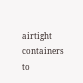airtight containers to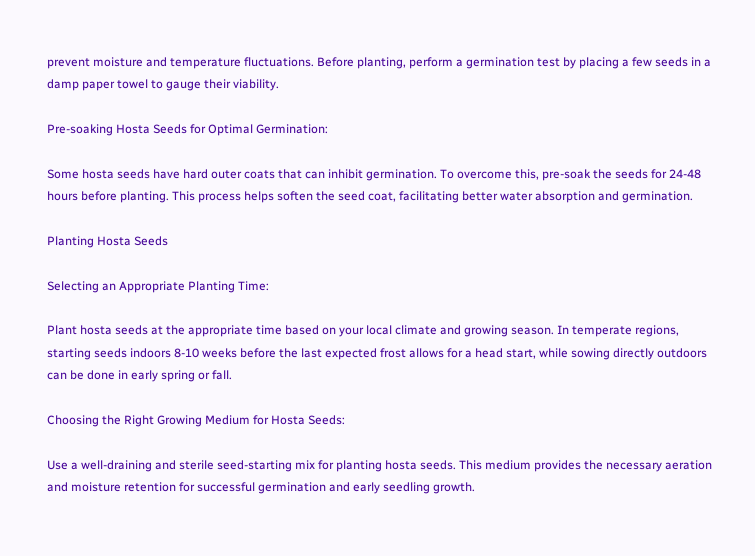prevent moisture and temperature fluctuations. Before planting, perform a germination test by placing a few seeds in a damp paper towel to gauge their viability.

Pre-soaking Hosta Seeds for Optimal Germination:

Some hosta seeds have hard outer coats that can inhibit germination. To overcome this, pre-soak the seeds for 24-48 hours before planting. This process helps soften the seed coat, facilitating better water absorption and germination.

Planting Hosta Seeds

Selecting an Appropriate Planting Time:

Plant hosta seeds at the appropriate time based on your local climate and growing season. In temperate regions, starting seeds indoors 8-10 weeks before the last expected frost allows for a head start, while sowing directly outdoors can be done in early spring or fall.

Choosing the Right Growing Medium for Hosta Seeds:

Use a well-draining and sterile seed-starting mix for planting hosta seeds. This medium provides the necessary aeration and moisture retention for successful germination and early seedling growth.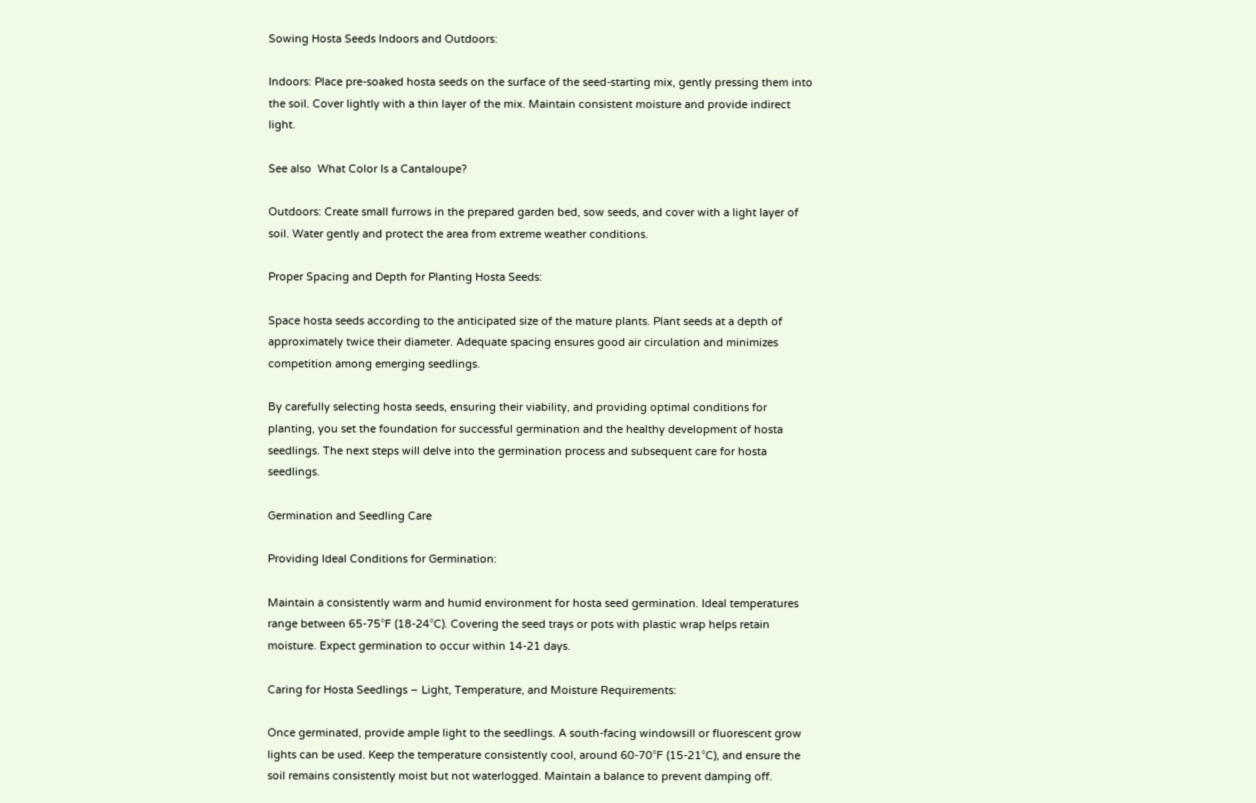Sowing Hosta Seeds Indoors and Outdoors:

Indoors: Place pre-soaked hosta seeds on the surface of the seed-starting mix, gently pressing them into the soil. Cover lightly with a thin layer of the mix. Maintain consistent moisture and provide indirect light.

See also  What Color Is a Cantaloupe?

Outdoors: Create small furrows in the prepared garden bed, sow seeds, and cover with a light layer of soil. Water gently and protect the area from extreme weather conditions.

Proper Spacing and Depth for Planting Hosta Seeds:

Space hosta seeds according to the anticipated size of the mature plants. Plant seeds at a depth of approximately twice their diameter. Adequate spacing ensures good air circulation and minimizes competition among emerging seedlings.

By carefully selecting hosta seeds, ensuring their viability, and providing optimal conditions for planting, you set the foundation for successful germination and the healthy development of hosta seedlings. The next steps will delve into the germination process and subsequent care for hosta seedlings.

Germination and Seedling Care

Providing Ideal Conditions for Germination:

Maintain a consistently warm and humid environment for hosta seed germination. Ideal temperatures range between 65-75°F (18-24°C). Covering the seed trays or pots with plastic wrap helps retain moisture. Expect germination to occur within 14-21 days.

Caring for Hosta Seedlings – Light, Temperature, and Moisture Requirements:

Once germinated, provide ample light to the seedlings. A south-facing windowsill or fluorescent grow lights can be used. Keep the temperature consistently cool, around 60-70°F (15-21°C), and ensure the soil remains consistently moist but not waterlogged. Maintain a balance to prevent damping off.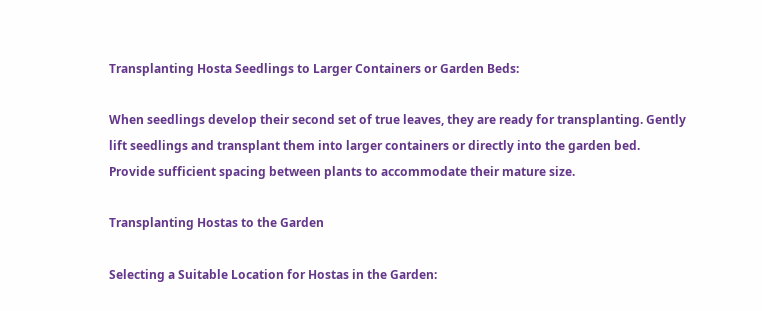Transplanting Hosta Seedlings to Larger Containers or Garden Beds:

When seedlings develop their second set of true leaves, they are ready for transplanting. Gently lift seedlings and transplant them into larger containers or directly into the garden bed. Provide sufficient spacing between plants to accommodate their mature size.

Transplanting Hostas to the Garden

Selecting a Suitable Location for Hostas in the Garden: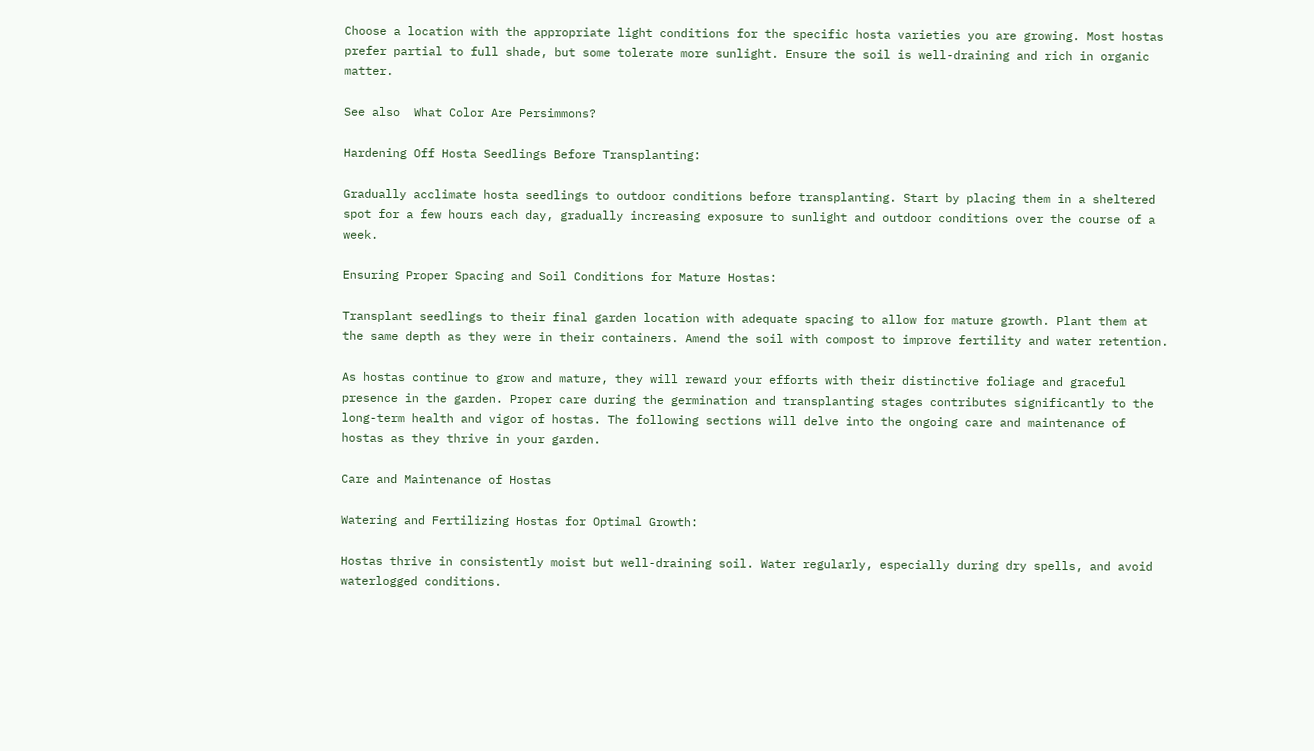Choose a location with the appropriate light conditions for the specific hosta varieties you are growing. Most hostas prefer partial to full shade, but some tolerate more sunlight. Ensure the soil is well-draining and rich in organic matter.

See also  What Color Are Persimmons?

Hardening Off Hosta Seedlings Before Transplanting:

Gradually acclimate hosta seedlings to outdoor conditions before transplanting. Start by placing them in a sheltered spot for a few hours each day, gradually increasing exposure to sunlight and outdoor conditions over the course of a week.

Ensuring Proper Spacing and Soil Conditions for Mature Hostas:

Transplant seedlings to their final garden location with adequate spacing to allow for mature growth. Plant them at the same depth as they were in their containers. Amend the soil with compost to improve fertility and water retention.

As hostas continue to grow and mature, they will reward your efforts with their distinctive foliage and graceful presence in the garden. Proper care during the germination and transplanting stages contributes significantly to the long-term health and vigor of hostas. The following sections will delve into the ongoing care and maintenance of hostas as they thrive in your garden.

Care and Maintenance of Hostas

Watering and Fertilizing Hostas for Optimal Growth:

Hostas thrive in consistently moist but well-draining soil. Water regularly, especially during dry spells, and avoid waterlogged conditions.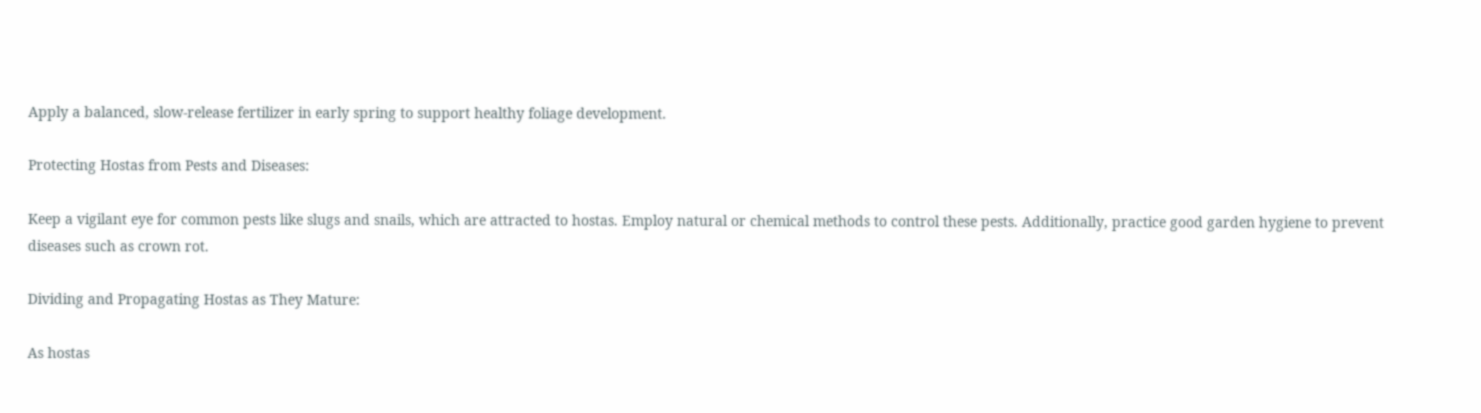Apply a balanced, slow-release fertilizer in early spring to support healthy foliage development.

Protecting Hostas from Pests and Diseases:

Keep a vigilant eye for common pests like slugs and snails, which are attracted to hostas. Employ natural or chemical methods to control these pests. Additionally, practice good garden hygiene to prevent diseases such as crown rot.

Dividing and Propagating Hostas as They Mature:

As hostas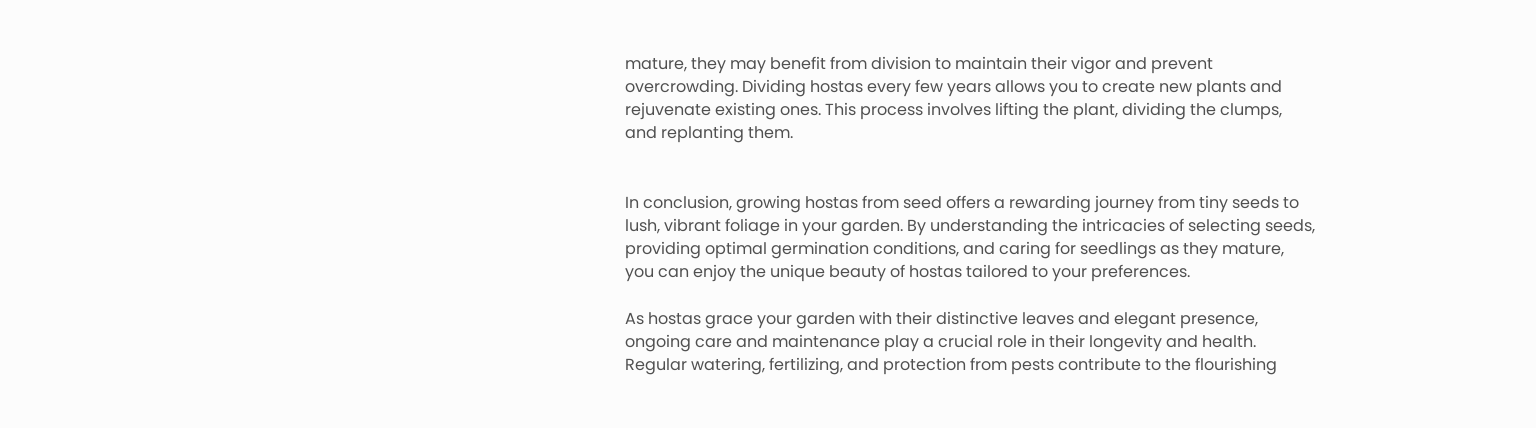mature, they may benefit from division to maintain their vigor and prevent overcrowding. Dividing hostas every few years allows you to create new plants and rejuvenate existing ones. This process involves lifting the plant, dividing the clumps, and replanting them.


In conclusion, growing hostas from seed offers a rewarding journey from tiny seeds to lush, vibrant foliage in your garden. By understanding the intricacies of selecting seeds, providing optimal germination conditions, and caring for seedlings as they mature, you can enjoy the unique beauty of hostas tailored to your preferences.

As hostas grace your garden with their distinctive leaves and elegant presence, ongoing care and maintenance play a crucial role in their longevity and health. Regular watering, fertilizing, and protection from pests contribute to the flourishing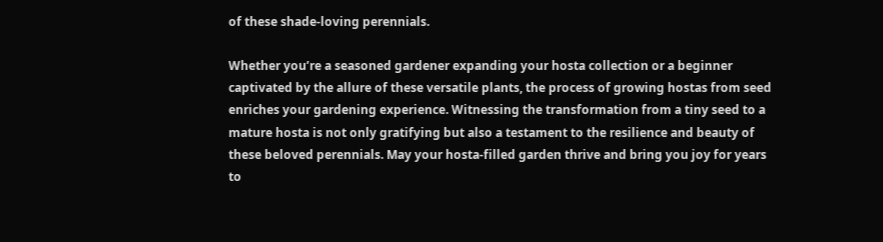of these shade-loving perennials.

Whether you’re a seasoned gardener expanding your hosta collection or a beginner captivated by the allure of these versatile plants, the process of growing hostas from seed enriches your gardening experience. Witnessing the transformation from a tiny seed to a mature hosta is not only gratifying but also a testament to the resilience and beauty of these beloved perennials. May your hosta-filled garden thrive and bring you joy for years to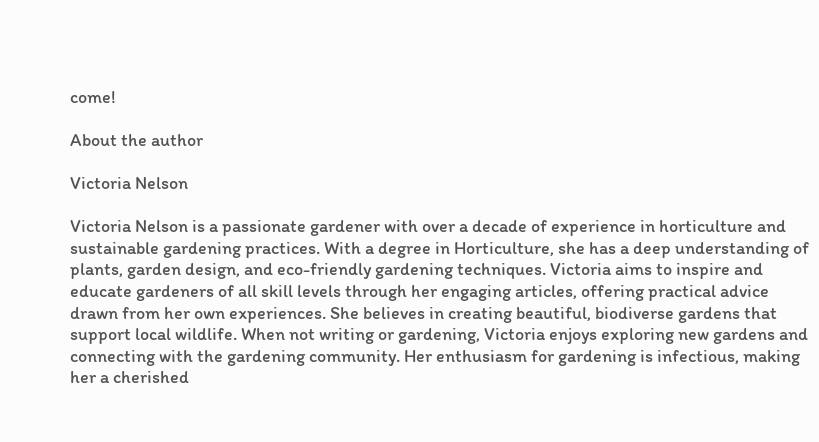come!

About the author

Victoria Nelson

Victoria Nelson is a passionate gardener with over a decade of experience in horticulture and sustainable gardening practices. With a degree in Horticulture, she has a deep understanding of plants, garden design, and eco-friendly gardening techniques. Victoria aims to inspire and educate gardeners of all skill levels through her engaging articles, offering practical advice drawn from her own experiences. She believes in creating beautiful, biodiverse gardens that support local wildlife. When not writing or gardening, Victoria enjoys exploring new gardens and connecting with the gardening community. Her enthusiasm for gardening is infectious, making her a cherished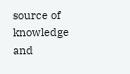source of knowledge and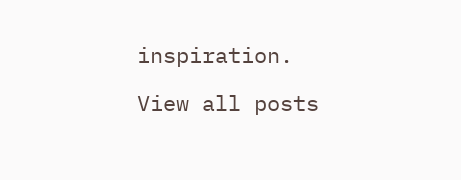inspiration.

View all posts